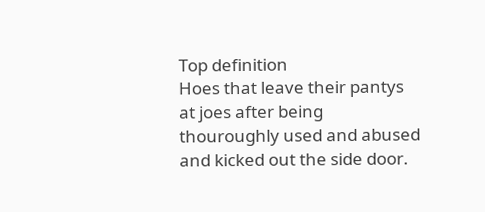Top definition
Hoes that leave their pantys at joes after being thouroughly used and abused and kicked out the side door.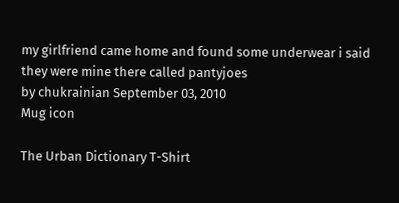my girlfriend came home and found some underwear i said they were mine there called pantyjoes
by chukrainian September 03, 2010
Mug icon

The Urban Dictionary T-Shirt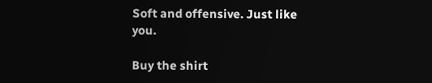Soft and offensive. Just like you.

Buy the shirt